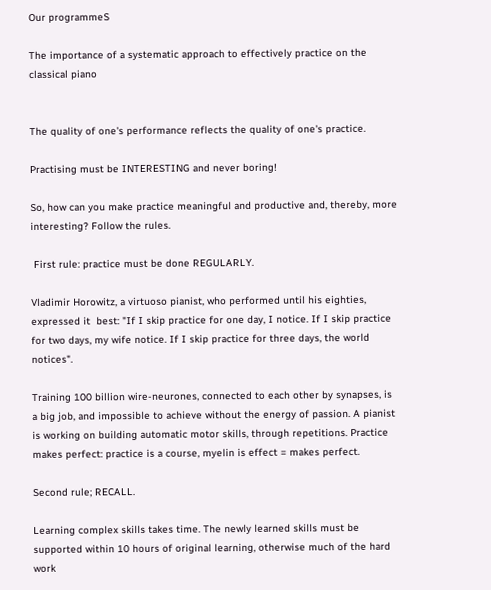Our programmeS

The importance of a systematic approach to effectively practice on the classical piano


The quality of one's performance reflects the quality of one's practice.

Practising must be INTERESTING and never boring!

So, how can you make practice meaningful and productive and, thereby, more interesting? Follow the rules.

 First rule: practice must be done REGULARLY.

Vladimir Horowitz, a virtuoso pianist, who performed until his eighties, expressed it  best: "If I skip practice for one day, I notice. If I skip practice for two days, my wife notice. If I skip practice for three days, the world notices".

Training 100 billion wire-neurones, connected to each other by synapses, is a big job, and impossible to achieve without the energy of passion. A pianist is working on building automatic motor skills, through repetitions. Practice makes perfect: practice is a course, myelin is effect = makes perfect.

Second rule; RECALL.

Learning complex skills takes time. The newly learned skills must be supported within 10 hours of original learning, otherwise much of the hard work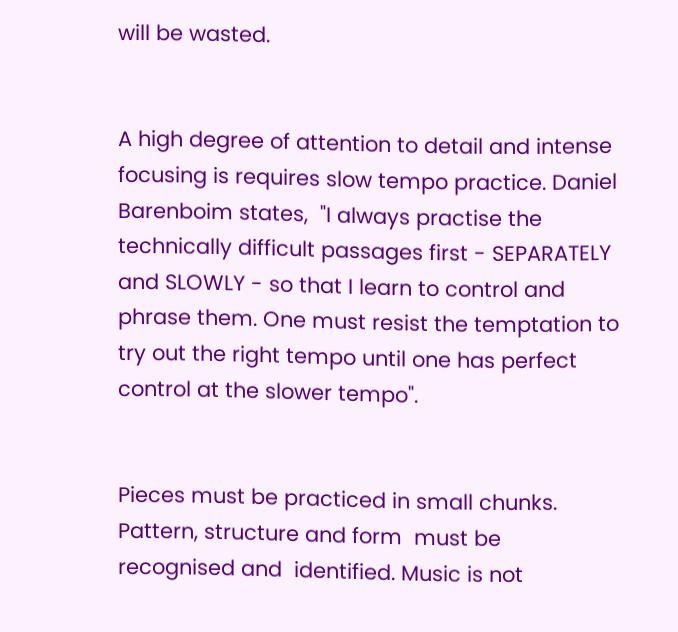will be wasted.


A high degree of attention to detail and intense  focusing is requires slow tempo practice. Daniel Barenboim states,  "I always practise the technically difficult passages first - SEPARATELY and SLOWLY - so that I learn to control and phrase them. One must resist the temptation to try out the right tempo until one has perfect control at the slower tempo".


Pieces must be practiced in small chunks. Pattern, structure and form  must be recognised and  identified. Music is not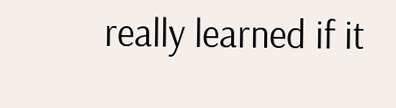really learned if it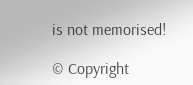is not memorised!

© Copyright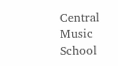Central Music School